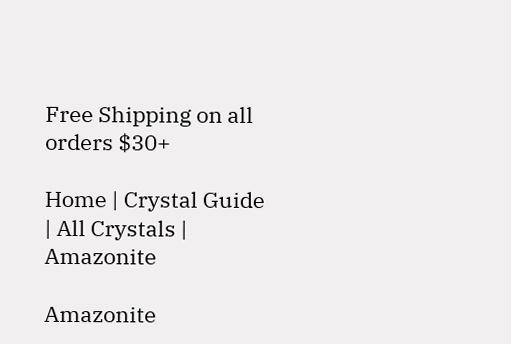Free Shipping on all orders $30+

Home | Crystal Guide | All Crystals | Amazonite

Amazonite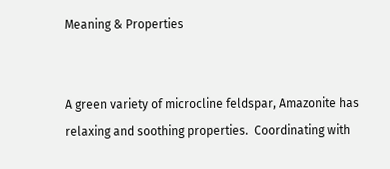Meaning & Properties


A green variety of microcline feldspar, Amazonite has relaxing and soothing properties.  Coordinating with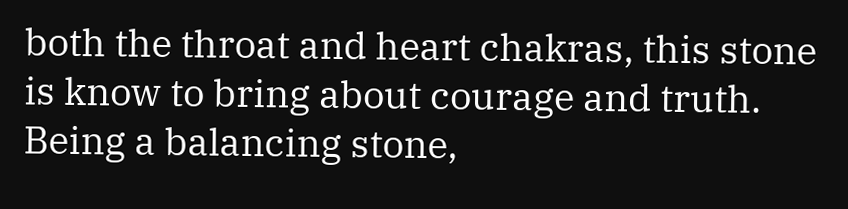both the throat and heart chakras, this stone is know to bring about courage and truth.  Being a balancing stone,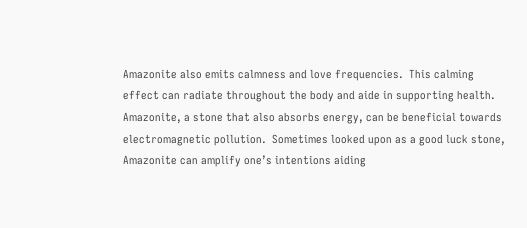Amazonite also emits calmness and love frequencies.  This calming effect can radiate throughout the body and aide in supporting health.  Amazonite, a stone that also absorbs energy, can be beneficial towards electromagnetic pollution.  Sometimes looked upon as a good luck stone, Amazonite can amplify one’s intentions aiding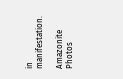in manifestation.

Amazonite Photos